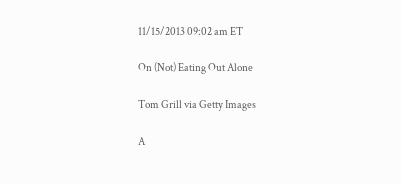11/15/2013 09:02 am ET

On (Not) Eating Out Alone

Tom Grill via Getty Images

A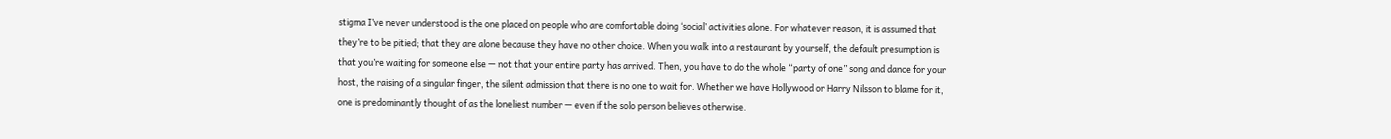stigma I’ve never understood is the one placed on people who are comfortable doing ‘social’ activities alone. For whatever reason, it is assumed that they’re to be pitied; that they are alone because they have no other choice. When you walk into a restaurant by yourself, the default presumption is that you’re waiting for someone else — not that your entire party has arrived. Then, you have to do the whole “party of one” song and dance for your host, the raising of a singular finger, the silent admission that there is no one to wait for. Whether we have Hollywood or Harry Nilsson to blame for it, one is predominantly thought of as the loneliest number — even if the solo person believes otherwise.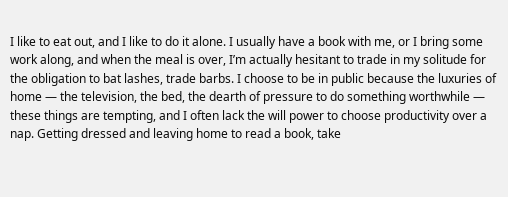I like to eat out, and I like to do it alone. I usually have a book with me, or I bring some work along, and when the meal is over, I’m actually hesitant to trade in my solitude for the obligation to bat lashes, trade barbs. I choose to be in public because the luxuries of home — the television, the bed, the dearth of pressure to do something worthwhile — these things are tempting, and I often lack the will power to choose productivity over a nap. Getting dressed and leaving home to read a book, take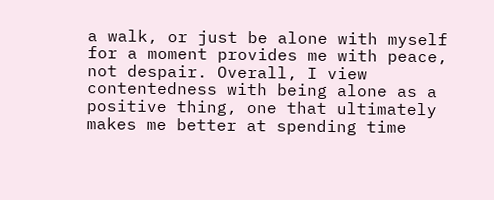a walk, or just be alone with myself for a moment provides me with peace, not despair. Overall, I view contentedness with being alone as a positive thing, one that ultimately makes me better at spending time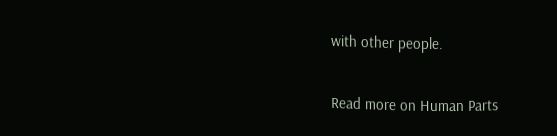with other people.

Read more on Human Parts